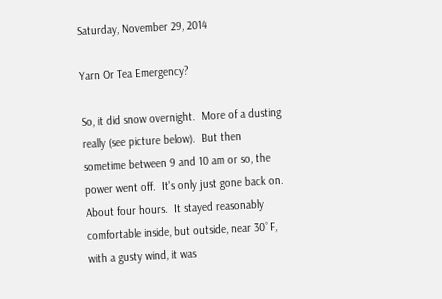Saturday, November 29, 2014

Yarn Or Tea Emergency?

So, it did snow overnight.  More of a dusting really (see picture below).  But then sometime between 9 and 10 am or so, the power went off.  It's only just gone back on.  About four hours.  It stayed reasonably comfortable inside, but outside, near 30˚F, with a gusty wind, it was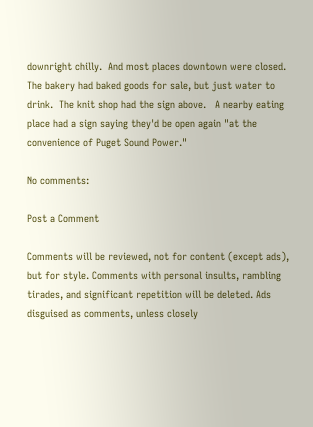downright chilly.  And most places downtown were closed.  The bakery had baked goods for sale, but just water to drink.  The knit shop had the sign above.   A nearby eating place had a sign saying they'd be open again "at the convenience of Puget Sound Power."

No comments:

Post a Comment

Comments will be reviewed, not for content (except ads), but for style. Comments with personal insults, rambling tirades, and significant repetition will be deleted. Ads disguised as comments, unless closely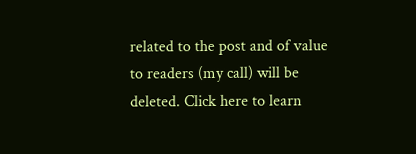related to the post and of value to readers (my call) will be deleted. Click here to learn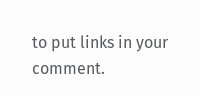to put links in your comment.